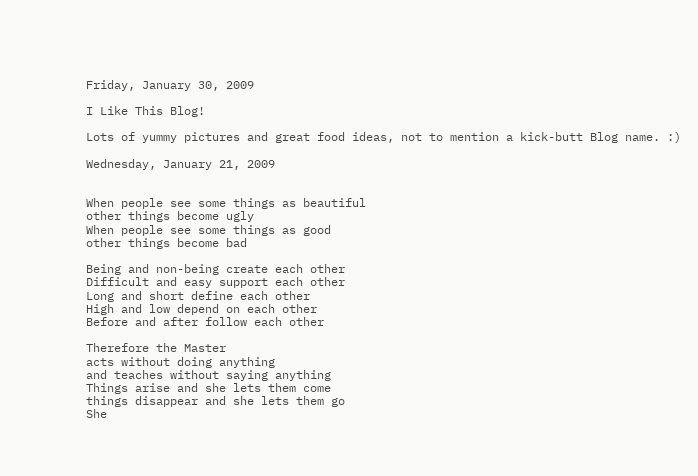Friday, January 30, 2009

I Like This Blog!

Lots of yummy pictures and great food ideas, not to mention a kick-butt Blog name. :)

Wednesday, January 21, 2009


When people see some things as beautiful
other things become ugly
When people see some things as good
other things become bad

Being and non-being create each other
Difficult and easy support each other
Long and short define each other
High and low depend on each other
Before and after follow each other

Therefore the Master
acts without doing anything
and teaches without saying anything
Things arise and she lets them come
things disappear and she lets them go
She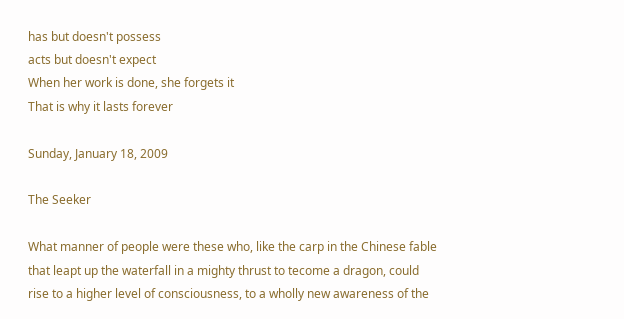has but doesn't possess
acts but doesn't expect
When her work is done, she forgets it
That is why it lasts forever

Sunday, January 18, 2009

The Seeker

What manner of people were these who, like the carp in the Chinese fable that leapt up the waterfall in a mighty thrust to tecome a dragon, could rise to a higher level of consciousness, to a wholly new awareness of the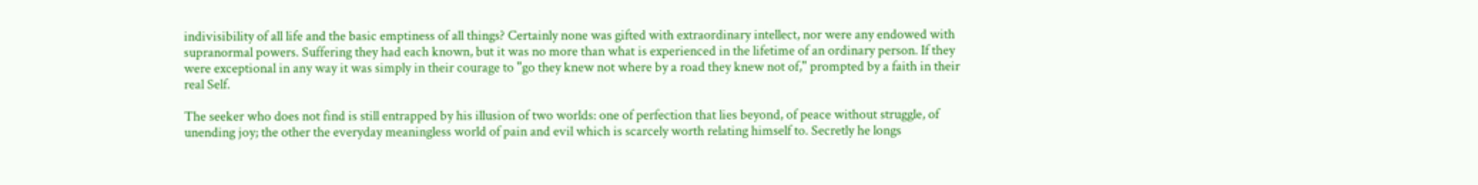indivisibility of all life and the basic emptiness of all things? Certainly none was gifted with extraordinary intellect, nor were any endowed with supranormal powers. Suffering they had each known, but it was no more than what is experienced in the lifetime of an ordinary person. If they were exceptional in any way it was simply in their courage to "go they knew not where by a road they knew not of," prompted by a faith in their real Self.

The seeker who does not find is still entrapped by his illusion of two worlds: one of perfection that lies beyond, of peace without struggle, of unending joy; the other the everyday meaningless world of pain and evil which is scarcely worth relating himself to. Secretly he longs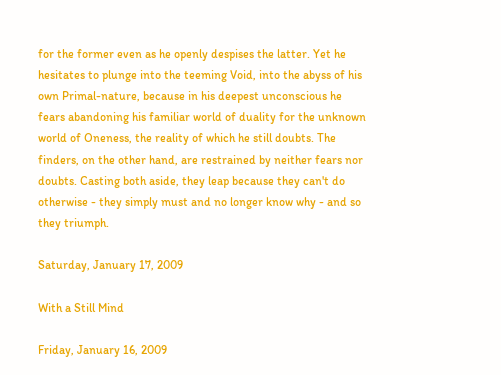for the former even as he openly despises the latter. Yet he hesitates to plunge into the teeming Void, into the abyss of his own Primal-nature, because in his deepest unconscious he fears abandoning his familiar world of duality for the unknown world of Oneness, the reality of which he still doubts. The finders, on the other hand, are restrained by neither fears nor doubts. Casting both aside, they leap because they can't do otherwise - they simply must and no longer know why - and so they triumph.

Saturday, January 17, 2009

With a Still Mind

Friday, January 16, 2009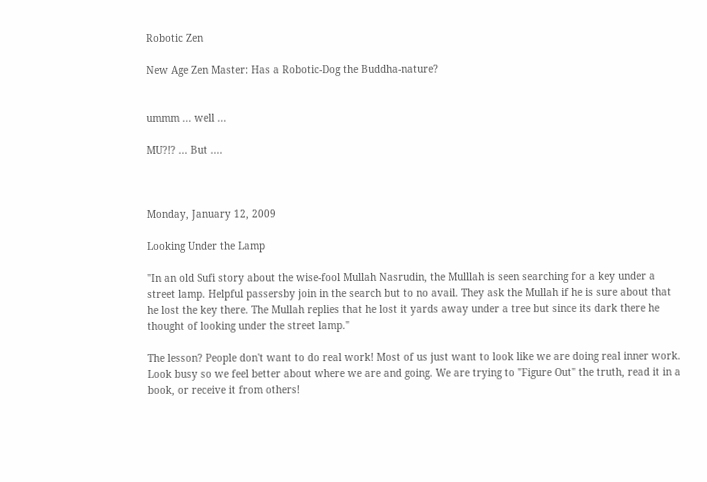Robotic Zen

New Age Zen Master: Has a Robotic-Dog the Buddha-nature?


ummm ... well ...

MU?!? ... But ....



Monday, January 12, 2009

Looking Under the Lamp

"In an old Sufi story about the wise-fool Mullah Nasrudin, the Mulllah is seen searching for a key under a street lamp. Helpful passersby join in the search but to no avail. They ask the Mullah if he is sure about that he lost the key there. The Mullah replies that he lost it yards away under a tree but since its dark there he thought of looking under the street lamp."

The lesson? People don't want to do real work! Most of us just want to look like we are doing real inner work. Look busy so we feel better about where we are and going. We are trying to "Figure Out" the truth, read it in a book, or receive it from others!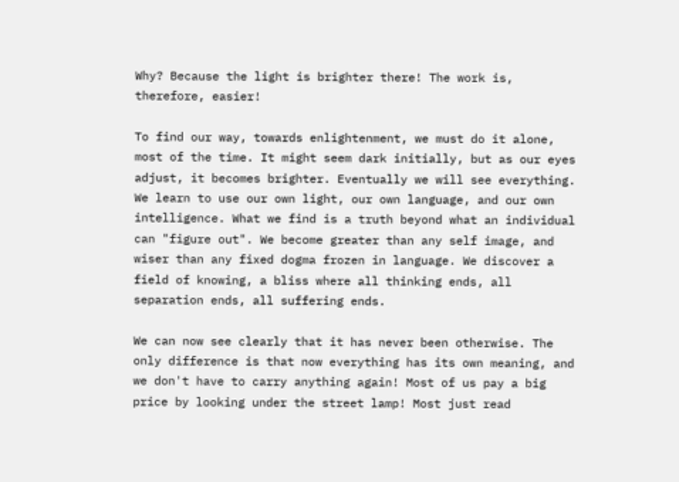Why? Because the light is brighter there! The work is, therefore, easier!

To find our way, towards enlightenment, we must do it alone, most of the time. It might seem dark initially, but as our eyes adjust, it becomes brighter. Eventually we will see everything. We learn to use our own light, our own language, and our own intelligence. What we find is a truth beyond what an individual can "figure out". We become greater than any self image, and wiser than any fixed dogma frozen in language. We discover a field of knowing, a bliss where all thinking ends, all separation ends, all suffering ends.

We can now see clearly that it has never been otherwise. The only difference is that now everything has its own meaning, and we don't have to carry anything again! Most of us pay a big price by looking under the street lamp! Most just read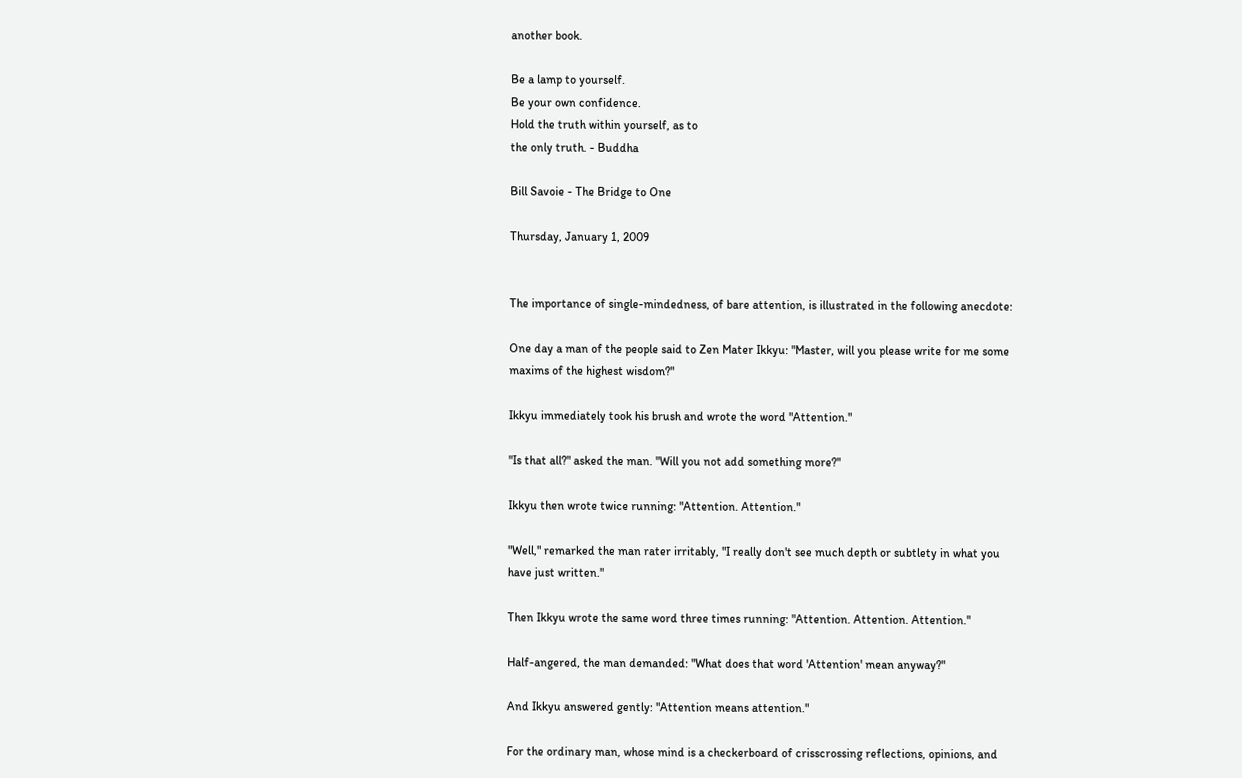another book.

Be a lamp to yourself.
Be your own confidence.
Hold the truth within yourself, as to
the only truth. - Buddha

Bill Savoie - The Bridge to One

Thursday, January 1, 2009


The importance of single-mindedness, of bare attention, is illustrated in the following anecdote:

One day a man of the people said to Zen Mater Ikkyu: "Master, will you please write for me some maxims of the highest wisdom?"

Ikkyu immediately took his brush and wrote the word "Attention."

"Is that all?" asked the man. "Will you not add something more?"

Ikkyu then wrote twice running: "Attention. Attention."

"Well," remarked the man rater irritably, "I really don't see much depth or subtlety in what you have just written."

Then Ikkyu wrote the same word three times running: "Attention. Attention. Attention."

Half-angered, the man demanded: "What does that word 'Attention' mean anyway?"

And Ikkyu answered gently: "Attention means attention."

For the ordinary man, whose mind is a checkerboard of crisscrossing reflections, opinions, and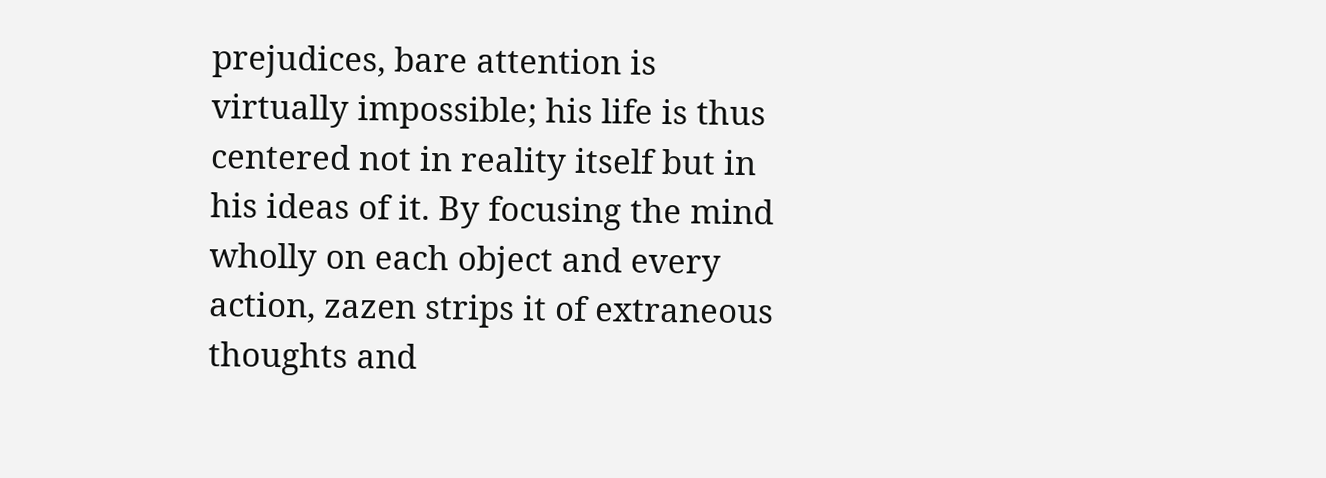prejudices, bare attention is virtually impossible; his life is thus centered not in reality itself but in his ideas of it. By focusing the mind wholly on each object and every action, zazen strips it of extraneous thoughts and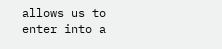allows us to enter into a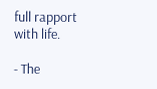full rapport with life.

- The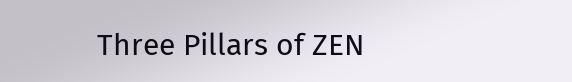Three Pillars of ZEN